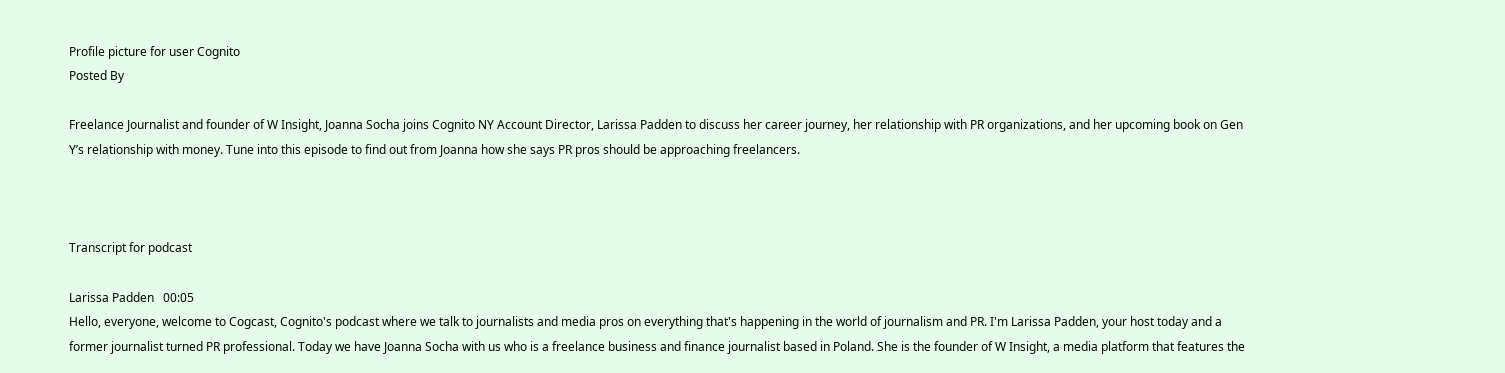Profile picture for user Cognito
Posted By

Freelance Journalist and founder of W Insight, Joanna Socha joins Cognito NY Account Director, Larissa Padden to discuss her career journey, her relationship with PR organizations, and her upcoming book on Gen Y’s relationship with money. Tune into this episode to find out from Joanna how she says PR pros should be approaching freelancers.



Transcript for podcast

Larissa Padden   00:05
Hello, everyone, welcome to Cogcast, Cognito's podcast where we talk to journalists and media pros on everything that's happening in the world of journalism and PR. I'm Larissa Padden, your host today and a former journalist turned PR professional. Today we have Joanna Socha with us who is a freelance business and finance journalist based in Poland. She is the founder of W Insight, a media platform that features the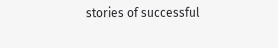stories of successful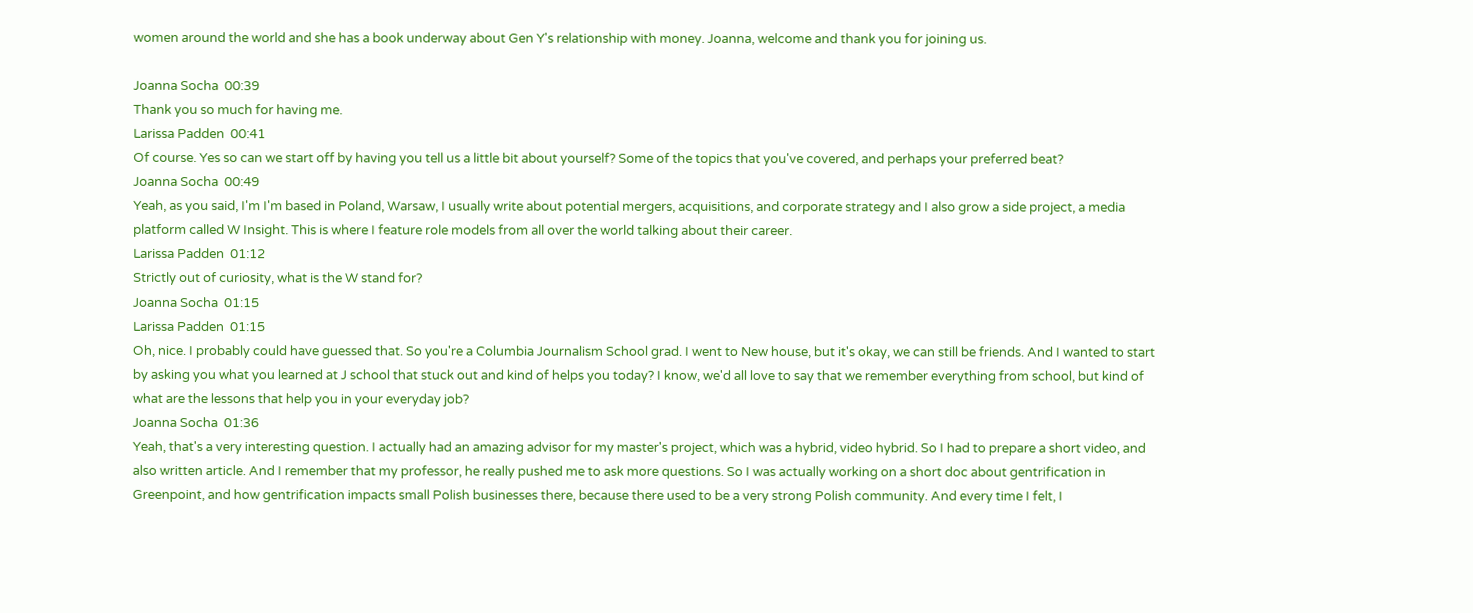women around the world and she has a book underway about Gen Y's relationship with money. Joanna, welcome and thank you for joining us.

Joanna Socha  00:39
Thank you so much for having me.
Larissa Padden  00:41
Of course. Yes so can we start off by having you tell us a little bit about yourself? Some of the topics that you've covered, and perhaps your preferred beat?
Joanna Socha  00:49
Yeah, as you said, I'm I'm based in Poland, Warsaw, I usually write about potential mergers, acquisitions, and corporate strategy and I also grow a side project, a media platform called W Insight. This is where I feature role models from all over the world talking about their career.
Larissa Padden  01:12
Strictly out of curiosity, what is the W stand for?
Joanna Socha  01:15
Larissa Padden  01:15
Oh, nice. I probably could have guessed that. So you're a Columbia Journalism School grad. I went to New house, but it's okay, we can still be friends. And I wanted to start by asking you what you learned at J school that stuck out and kind of helps you today? I know, we'd all love to say that we remember everything from school, but kind of what are the lessons that help you in your everyday job?
Joanna Socha  01:36
Yeah, that's a very interesting question. I actually had an amazing advisor for my master's project, which was a hybrid, video hybrid. So I had to prepare a short video, and also written article. And I remember that my professor, he really pushed me to ask more questions. So I was actually working on a short doc about gentrification in Greenpoint, and how gentrification impacts small Polish businesses there, because there used to be a very strong Polish community. And every time I felt, I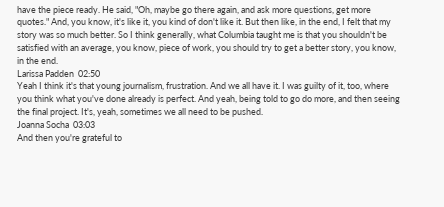have the piece ready. He said, "Oh, maybe go there again, and ask more questions, get more quotes." And, you know, it's like it, you kind of don't like it. But then like, in the end, I felt that my story was so much better. So I think generally, what Columbia taught me is that you shouldn't be satisfied with an average, you know, piece of work, you should try to get a better story, you know, in the end.
Larissa Padden  02:50
Yeah I think it's that young journalism, frustration. And we all have it. I was guilty of it, too, where you think what you've done already is perfect. And yeah, being told to go do more, and then seeing the final project. It's, yeah, sometimes we all need to be pushed.
Joanna Socha  03:03
And then you're grateful to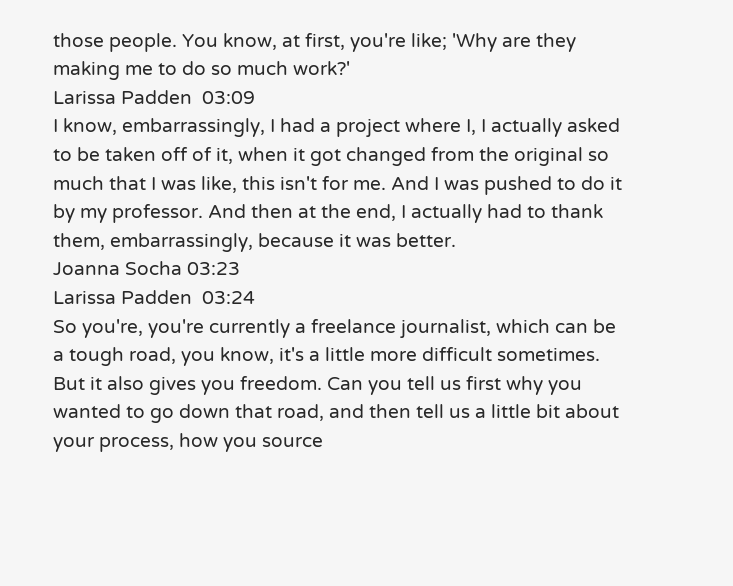those people. You know, at first, you're like; 'Why are they making me to do so much work?'
Larissa Padden  03:09
I know, embarrassingly, I had a project where I, I actually asked to be taken off of it, when it got changed from the original so much that I was like, this isn't for me. And I was pushed to do it by my professor. And then at the end, I actually had to thank them, embarrassingly, because it was better.
Joanna Socha 03:23
Larissa Padden  03:24
So you're, you're currently a freelance journalist, which can be a tough road, you know, it's a little more difficult sometimes. But it also gives you freedom. Can you tell us first why you wanted to go down that road, and then tell us a little bit about your process, how you source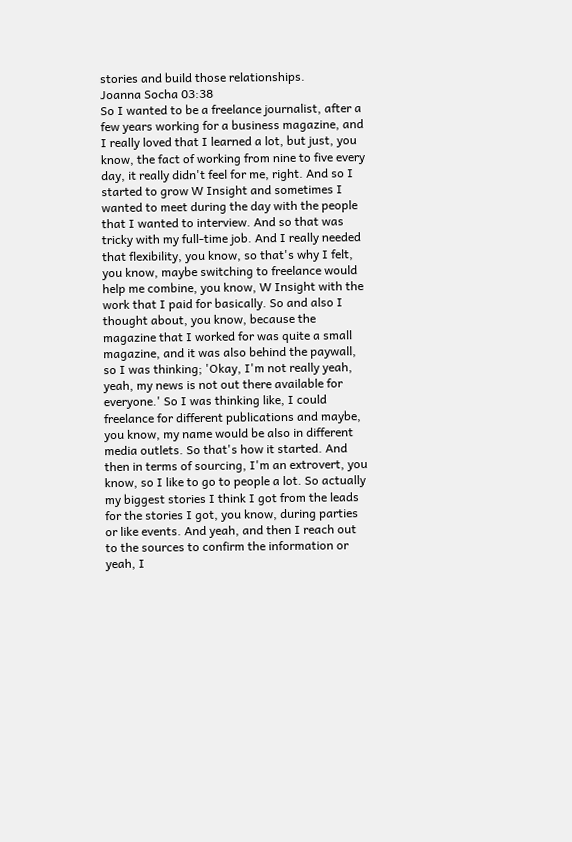stories and build those relationships.
Joanna Socha 03:38
So I wanted to be a freelance journalist, after a few years working for a business magazine, and I really loved that I learned a lot, but just, you know, the fact of working from nine to five every day, it really didn't feel for me, right. And so I started to grow W Insight and sometimes I wanted to meet during the day with the people that I wanted to interview. And so that was tricky with my full-time job. And I really needed that flexibility, you know, so that's why I felt, you know, maybe switching to freelance would help me combine, you know, W Insight with the work that I paid for basically. So and also I thought about, you know, because the magazine that I worked for was quite a small magazine, and it was also behind the paywall, so I was thinking; 'Okay, I'm not really yeah, yeah, my news is not out there available for everyone.' So I was thinking like, I could freelance for different publications and maybe, you know, my name would be also in different media outlets. So that's how it started. And then in terms of sourcing, I'm an extrovert, you know, so I like to go to people a lot. So actually my biggest stories I think I got from the leads for the stories I got, you know, during parties or like events. And yeah, and then I reach out to the sources to confirm the information or yeah, I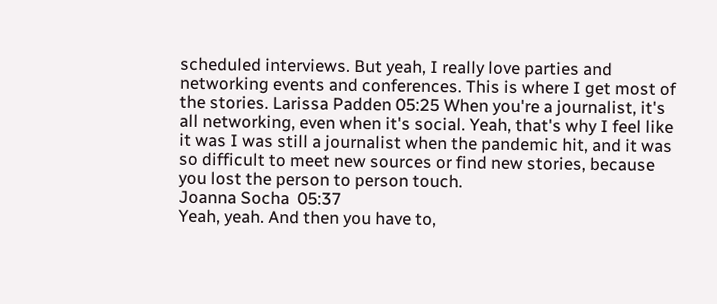scheduled interviews. But yeah, I really love parties and networking events and conferences. This is where I get most of the stories. Larissa Padden 05:25 When you're a journalist, it's all networking, even when it's social. Yeah, that's why I feel like it was I was still a journalist when the pandemic hit, and it was so difficult to meet new sources or find new stories, because you lost the person to person touch.
Joanna Socha  05:37
Yeah, yeah. And then you have to,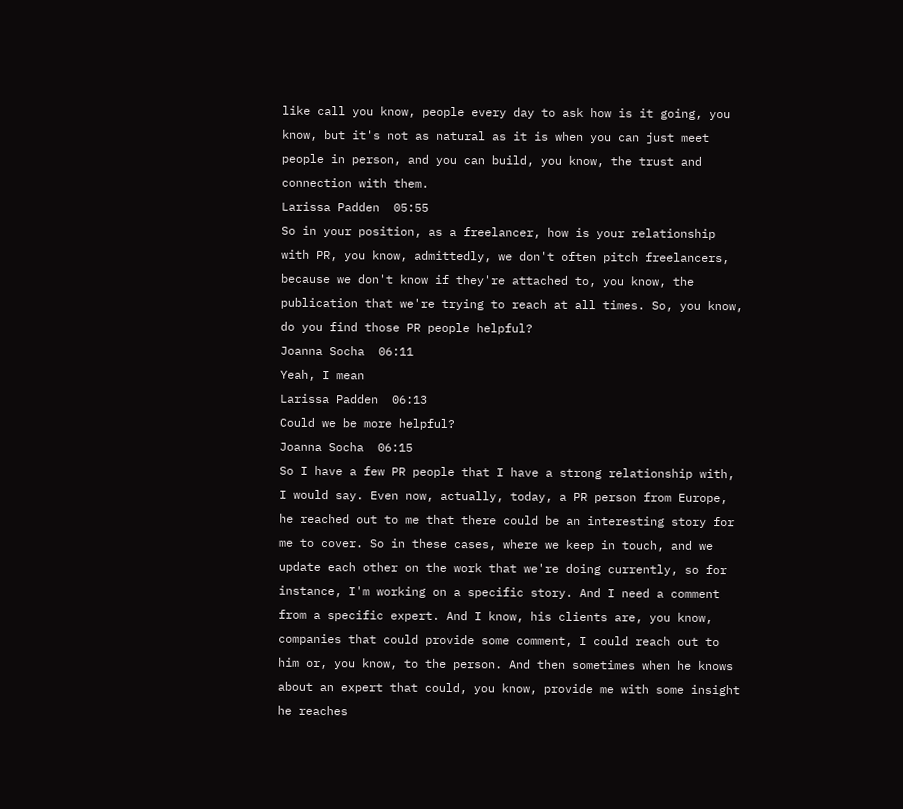like call you know, people every day to ask how is it going, you know, but it's not as natural as it is when you can just meet people in person, and you can build, you know, the trust and connection with them.
Larissa Padden  05:55
So in your position, as a freelancer, how is your relationship with PR, you know, admittedly, we don't often pitch freelancers, because we don't know if they're attached to, you know, the publication that we're trying to reach at all times. So, you know, do you find those PR people helpful?
Joanna Socha  06:11
Yeah, I mean
Larissa Padden  06:13
Could we be more helpful?
Joanna Socha  06:15
So I have a few PR people that I have a strong relationship with, I would say. Even now, actually, today, a PR person from Europe, he reached out to me that there could be an interesting story for me to cover. So in these cases, where we keep in touch, and we update each other on the work that we're doing currently, so for instance, I'm working on a specific story. And I need a comment from a specific expert. And I know, his clients are, you know, companies that could provide some comment, I could reach out to him or, you know, to the person. And then sometimes when he knows about an expert that could, you know, provide me with some insight he reaches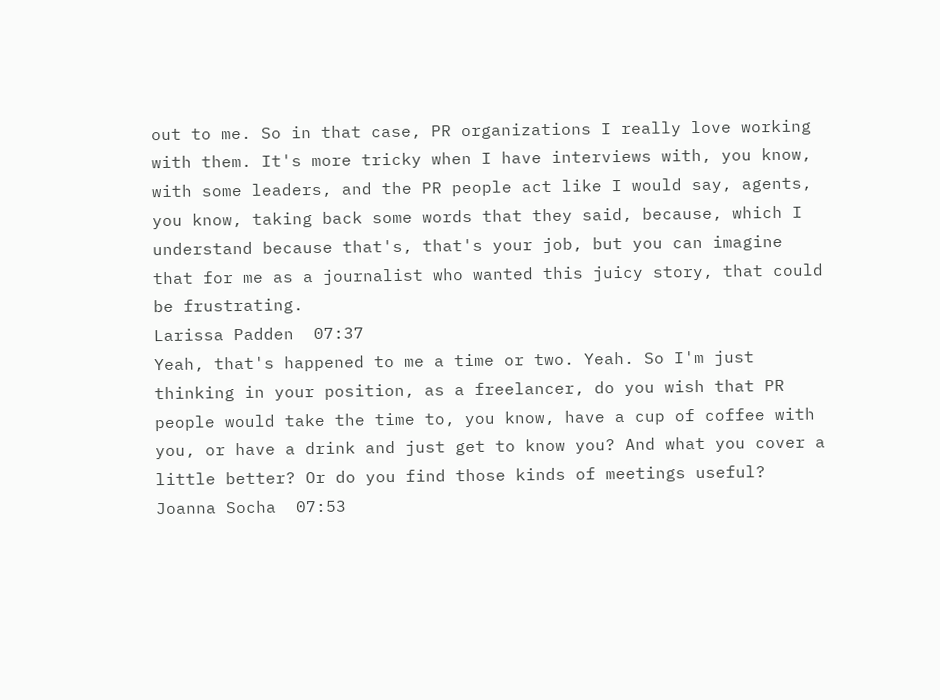out to me. So in that case, PR organizations I really love working with them. It's more tricky when I have interviews with, you know, with some leaders, and the PR people act like I would say, agents, you know, taking back some words that they said, because, which I understand because that's, that's your job, but you can imagine that for me as a journalist who wanted this juicy story, that could be frustrating.
Larissa Padden  07:37
Yeah, that's happened to me a time or two. Yeah. So I'm just thinking in your position, as a freelancer, do you wish that PR people would take the time to, you know, have a cup of coffee with you, or have a drink and just get to know you? And what you cover a little better? Or do you find those kinds of meetings useful?
Joanna Socha  07:53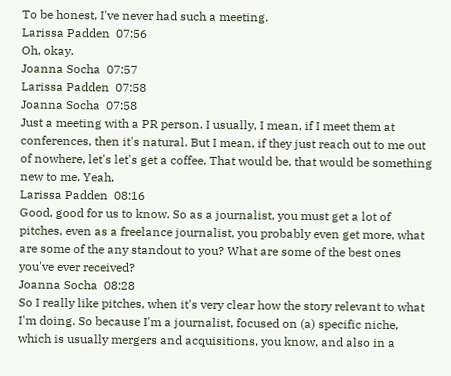To be honest, I've never had such a meeting.
Larissa Padden  07:56
Oh, okay.
Joanna Socha  07:57
Larissa Padden  07:58
Joanna Socha  07:58
Just a meeting with a PR person. I usually, I mean, if I meet them at conferences, then it's natural. But I mean, if they just reach out to me out of nowhere, let's let's get a coffee. That would be, that would be something new to me. Yeah.
Larissa Padden  08:16
Good, good for us to know. So as a journalist, you must get a lot of pitches, even as a freelance journalist, you probably even get more, what are some of the any standout to you? What are some of the best ones you've ever received?
Joanna Socha  08:28
So I really like pitches, when it's very clear how the story relevant to what I'm doing. So because I'm a journalist, focused on (a) specific niche, which is usually mergers and acquisitions, you know, and also in a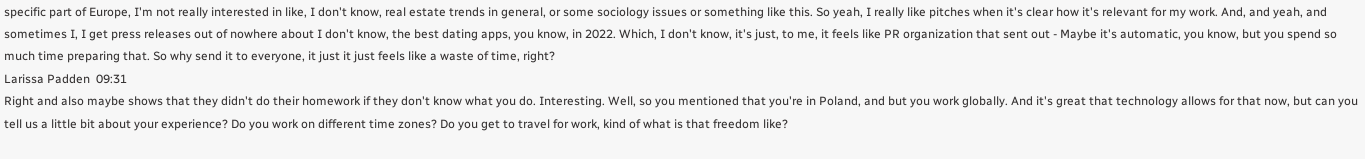specific part of Europe, I'm not really interested in like, I don't know, real estate trends in general, or some sociology issues or something like this. So yeah, I really like pitches when it's clear how it's relevant for my work. And, and yeah, and sometimes I, I get press releases out of nowhere about I don't know, the best dating apps, you know, in 2022. Which, I don't know, it's just, to me, it feels like PR organization that sent out - Maybe it's automatic, you know, but you spend so much time preparing that. So why send it to everyone, it just it just feels like a waste of time, right?
Larissa Padden  09:31
Right and also maybe shows that they didn't do their homework if they don't know what you do. Interesting. Well, so you mentioned that you're in Poland, and but you work globally. And it's great that technology allows for that now, but can you tell us a little bit about your experience? Do you work on different time zones? Do you get to travel for work, kind of what is that freedom like?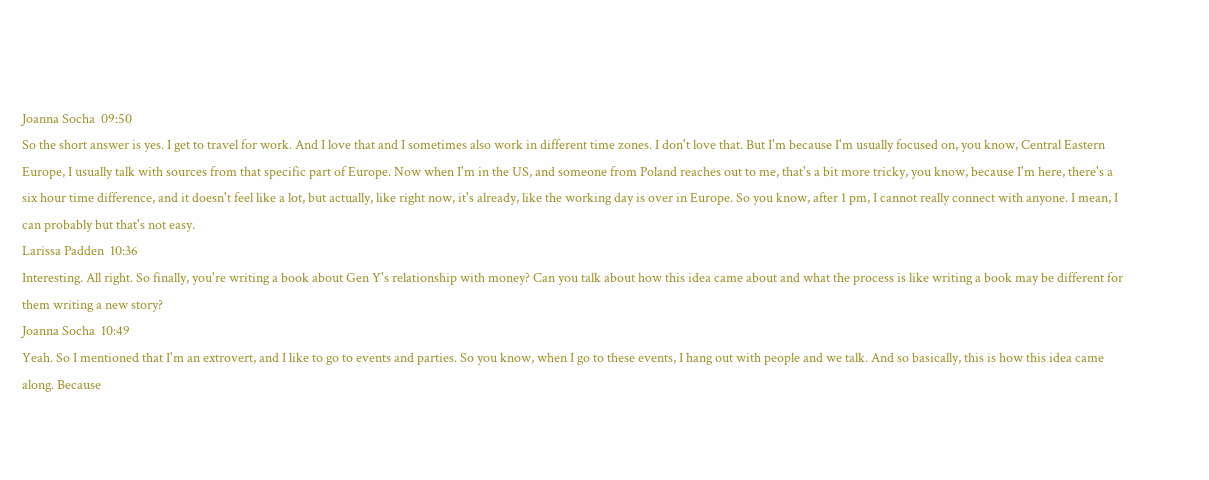Joanna Socha  09:50
So the short answer is yes. I get to travel for work. And I love that and I sometimes also work in different time zones. I don't love that. But I'm because I'm usually focused on, you know, Central Eastern Europe, I usually talk with sources from that specific part of Europe. Now when I'm in the US, and someone from Poland reaches out to me, that's a bit more tricky, you know, because I'm here, there's a six hour time difference, and it doesn't feel like a lot, but actually, like right now, it's already, like the working day is over in Europe. So you know, after 1 pm, I cannot really connect with anyone. I mean, I can probably but that's not easy.
Larissa Padden  10:36
Interesting. All right. So finally, you're writing a book about Gen Y's relationship with money? Can you talk about how this idea came about and what the process is like writing a book may be different for them writing a new story?
Joanna Socha  10:49
Yeah. So I mentioned that I'm an extrovert, and I like to go to events and parties. So you know, when I go to these events, I hang out with people and we talk. And so basically, this is how this idea came along. Because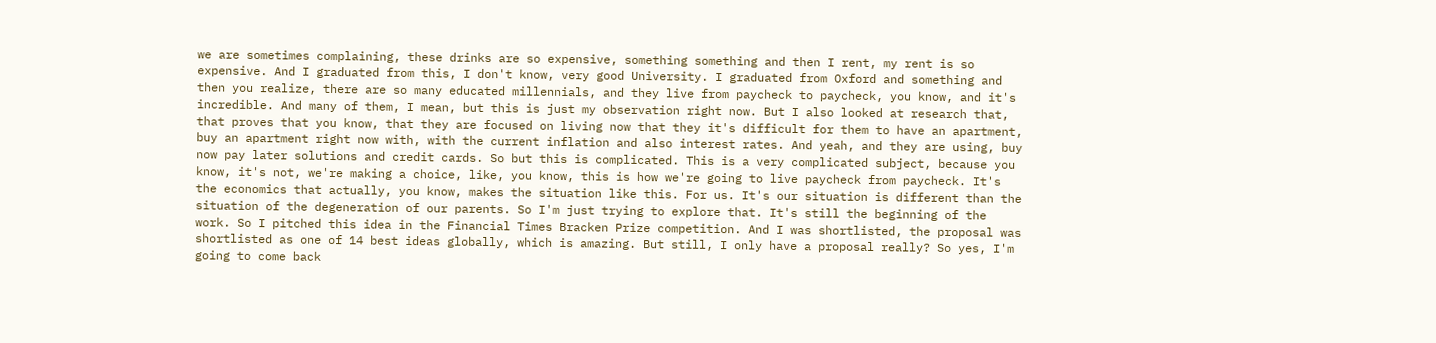we are sometimes complaining, these drinks are so expensive, something something and then I rent, my rent is so expensive. And I graduated from this, I don't know, very good University. I graduated from Oxford and something and then you realize, there are so many educated millennials, and they live from paycheck to paycheck, you know, and it's incredible. And many of them, I mean, but this is just my observation right now. But I also looked at research that, that proves that you know, that they are focused on living now that they it's difficult for them to have an apartment, buy an apartment right now with, with the current inflation and also interest rates. And yeah, and they are using, buy now pay later solutions and credit cards. So but this is complicated. This is a very complicated subject, because you know, it's not, we're making a choice, like, you know, this is how we're going to live paycheck from paycheck. It's the economics that actually, you know, makes the situation like this. For us. It's our situation is different than the situation of the degeneration of our parents. So I'm just trying to explore that. It's still the beginning of the work. So I pitched this idea in the Financial Times Bracken Prize competition. And I was shortlisted, the proposal was shortlisted as one of 14 best ideas globally, which is amazing. But still, I only have a proposal really? So yes, I'm going to come back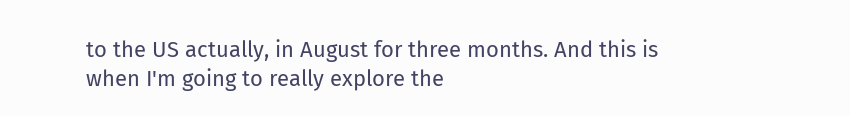to the US actually, in August for three months. And this is when I'm going to really explore the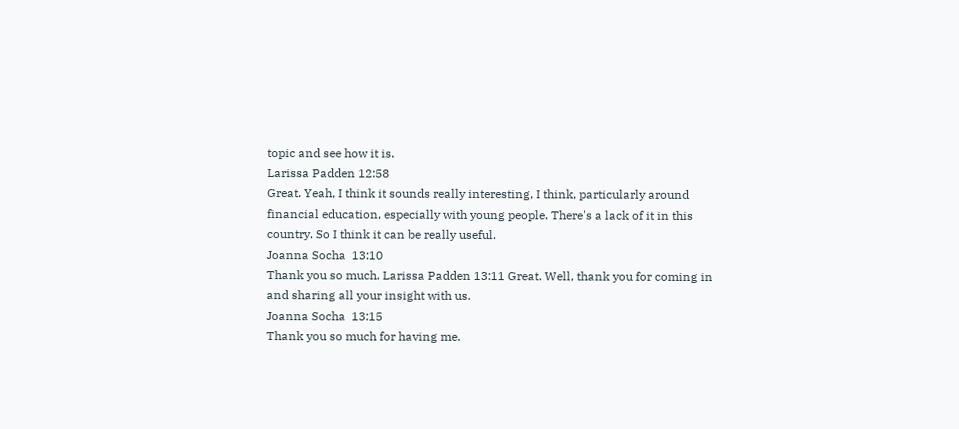topic and see how it is.
Larissa Padden 12:58
Great. Yeah, I think it sounds really interesting, I think, particularly around financial education, especially with young people. There's a lack of it in this country. So I think it can be really useful.
Joanna Socha  13:10
Thank you so much. Larissa Padden 13:11 Great. Well, thank you for coming in and sharing all your insight with us.
Joanna Socha  13:15
Thank you so much for having me.